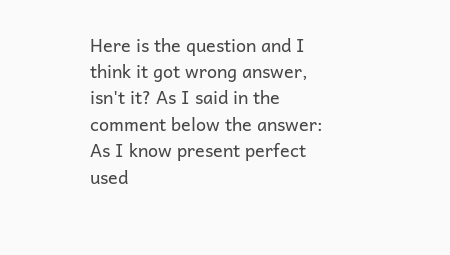Here is the question and I think it got wrong answer, isn't it? As I said in the comment below the answer: As I know present perfect used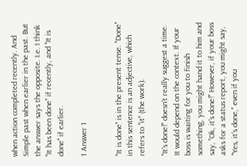when action completed recently. And Simple past when earlier in the past. But the answer says the opposite. I.e. I think "It has been done" if recently, and "It is done" if earlier.

1 Answer 1


"It is done" is in the present tense. "Done" in this sentence is an adjective, which refers to "it" (the work).

"It's done!" doesn't really suggest a time. It would depend on the context. If your boss is waiting for you to finish something, you might hand it to him and say, "Ok, it's done!" However, if your boss asks for a status report, you might say, "Yes, it's done," even if you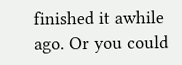finished it awhile ago. Or you could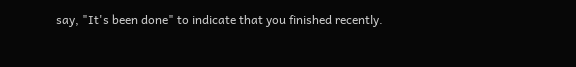say, "It's been done" to indicate that you finished recently.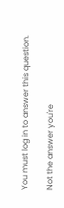You must log in to answer this question.

Not the answer you're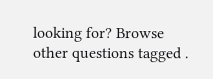looking for? Browse other questions tagged .